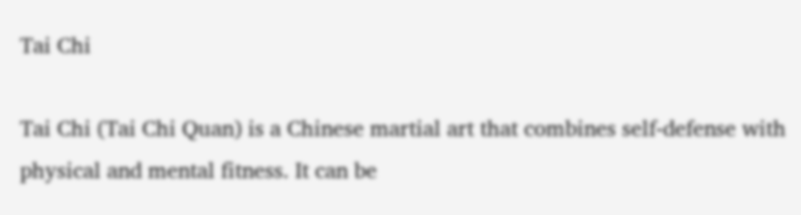Tai Chi

Tai Chi (Tai Chi Quan) is a Chinese martial art that combines self-defense with physical and mental fitness. It can be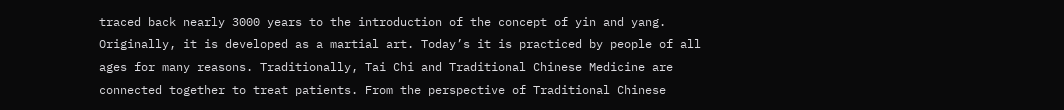traced back nearly 3000 years to the introduction of the concept of yin and yang. Originally, it is developed as a martial art. Today’s it is practiced by people of all ages for many reasons. Traditionally, Tai Chi and Traditional Chinese Medicine are connected together to treat patients. From the perspective of Traditional Chinese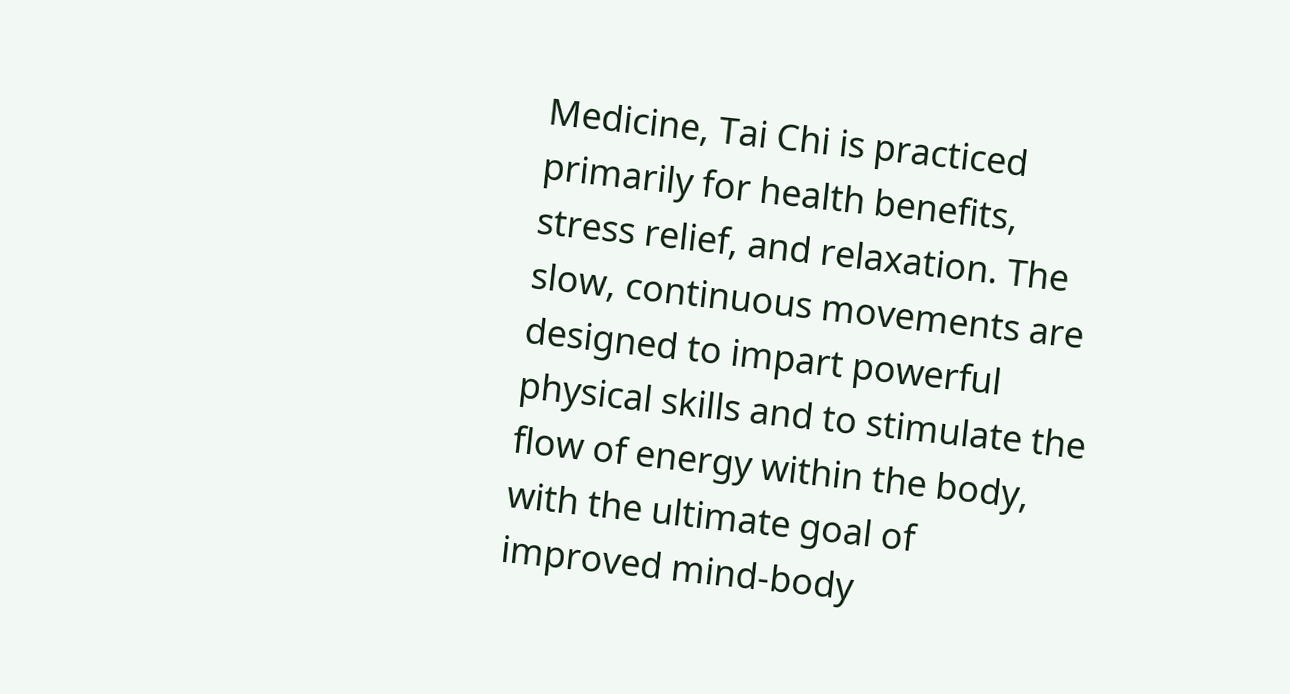Medicine, Tai Chi is practiced primarily for health benefits, stress relief, and relaxation. The slow, continuous movements are designed to impart powerful physical skills and to stimulate the flow of energy within the body, with the ultimate goal of improved mind-body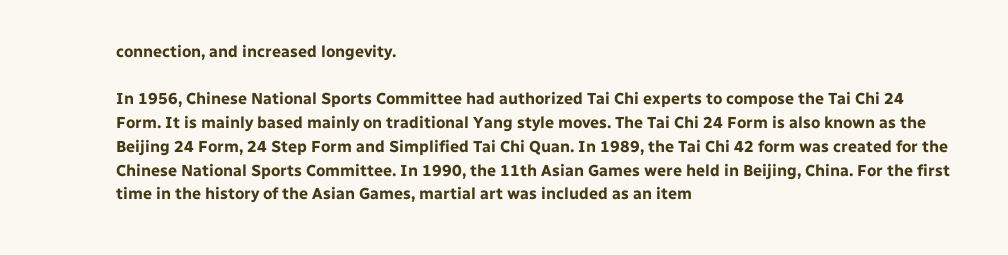connection, and increased longevity.

In 1956, Chinese National Sports Committee had authorized Tai Chi experts to compose the Tai Chi 24 Form. It is mainly based mainly on traditional Yang style moves. The Tai Chi 24 Form is also known as the Beijing 24 Form, 24 Step Form and Simplified Tai Chi Quan. In 1989, the Tai Chi 42 form was created for the Chinese National Sports Committee. In 1990, the 11th Asian Games were held in Beijing, China. For the first time in the history of the Asian Games, martial art was included as an item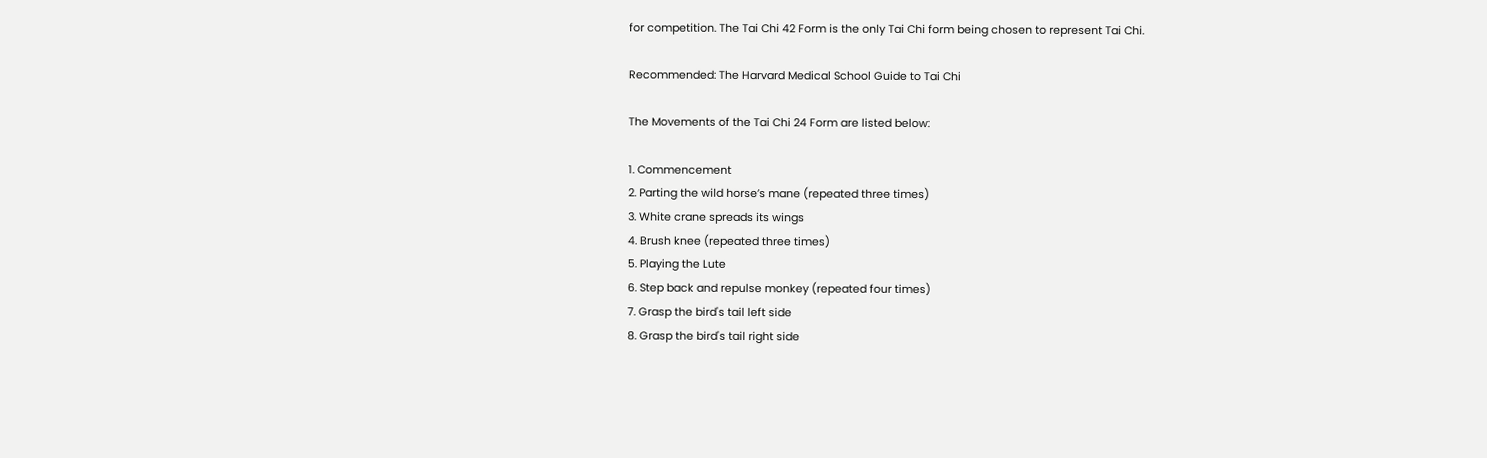for competition. The Tai Chi 42 Form is the only Tai Chi form being chosen to represent Tai Chi.

Recommended: The Harvard Medical School Guide to Tai Chi

The Movements of the Tai Chi 24 Form are listed below:

1. Commencement
2. Parting the wild horse’s mane (repeated three times)
3. White crane spreads its wings
4. Brush knee (repeated three times)
5. Playing the Lute
6. Step back and repulse monkey (repeated four times)
7. Grasp the bird's tail left side
8. Grasp the bird's tail right side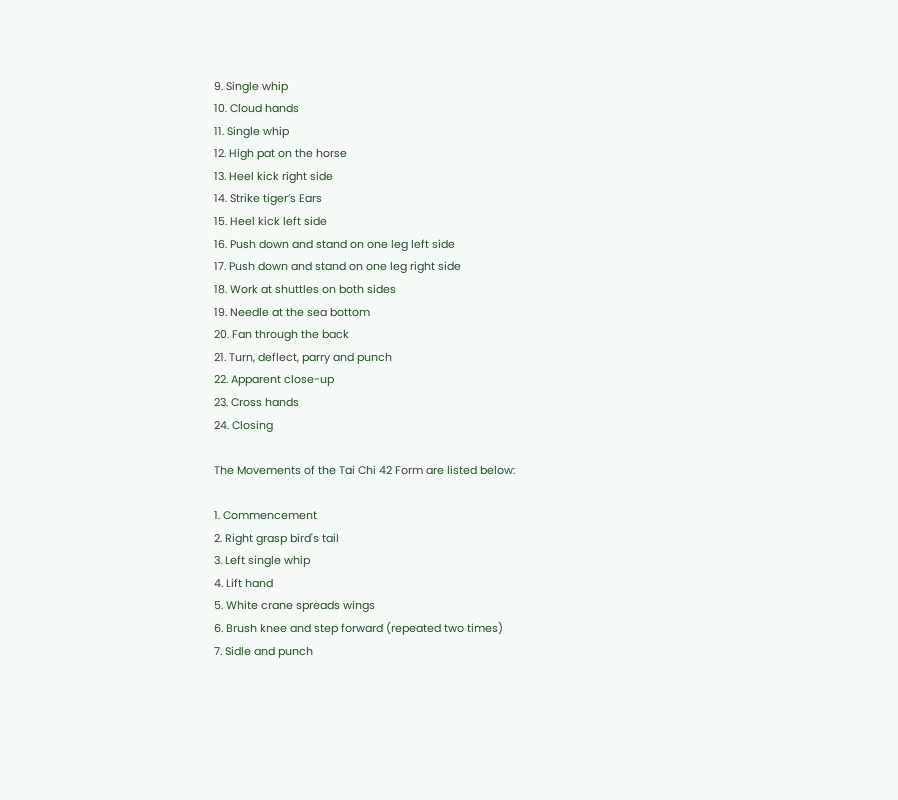9. Single whip
10. Cloud hands
11. Single whip
12. High pat on the horse
13. Heel kick right side
14. Strike tiger’s Ears
15. Heel kick left side
16. Push down and stand on one leg left side
17. Push down and stand on one leg right side
18. Work at shuttles on both sides
19. Needle at the sea bottom
20. Fan through the back
21. Turn, deflect, parry and punch
22. Apparent close-up
23. Cross hands
24. Closing

The Movements of the Tai Chi 42 Form are listed below:

1. Commencement
2. Right grasp bird's tail
3. Left single whip
4. Lift hand
5. White crane spreads wings
6. Brush knee and step forward (repeated two times)
7. Sidle and punch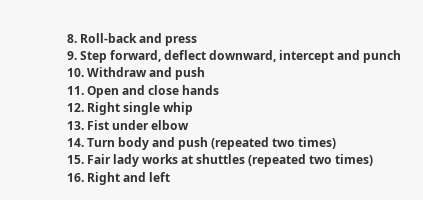8. Roll-back and press
9. Step forward, deflect downward, intercept and punch
10. Withdraw and push
11. Open and close hands
12. Right single whip
13. Fist under elbow
14. Turn body and push (repeated two times)
15. Fair lady works at shuttles (repeated two times)
16. Right and left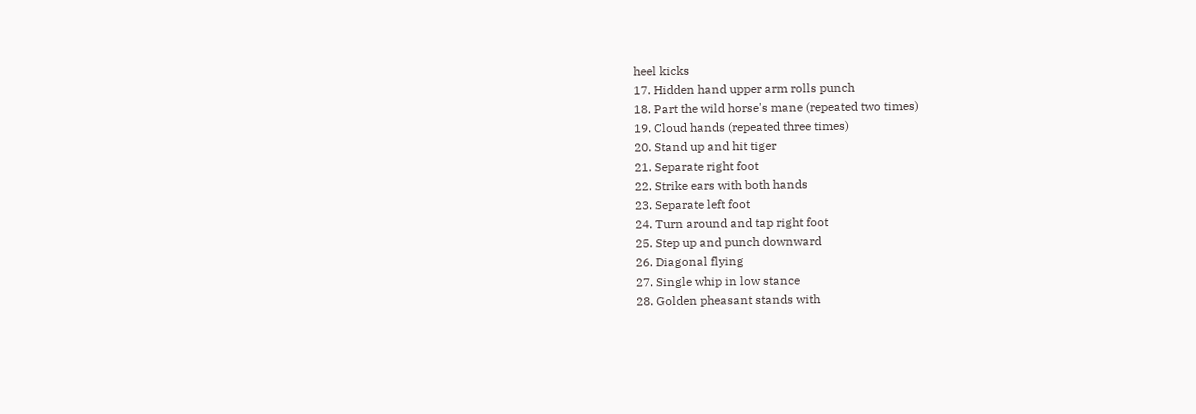heel kicks
17. Hidden hand upper arm rolls punch
18. Part the wild horse's mane (repeated two times)
19. Cloud hands (repeated three times)
20. Stand up and hit tiger
21. Separate right foot
22. Strike ears with both hands
23. Separate left foot
24. Turn around and tap right foot
25. Step up and punch downward
26. Diagonal flying
27. Single whip in low stance
28. Golden pheasant stands with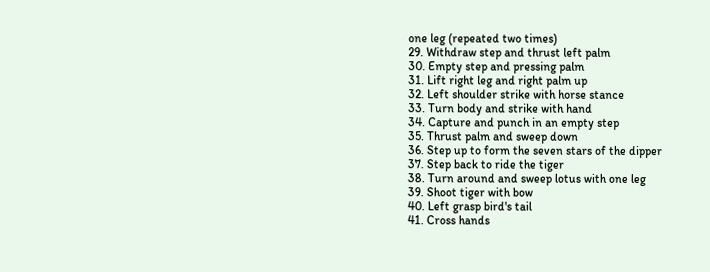one leg (repeated two times)
29. Withdraw step and thrust left palm
30. Empty step and pressing palm
31. Lift right leg and right palm up
32. Left shoulder strike with horse stance
33. Turn body and strike with hand
34. Capture and punch in an empty step
35. Thrust palm and sweep down
36. Step up to form the seven stars of the dipper
37. Step back to ride the tiger
38. Turn around and sweep lotus with one leg
39. Shoot tiger with bow
40. Left grasp bird's tail
41. Cross hands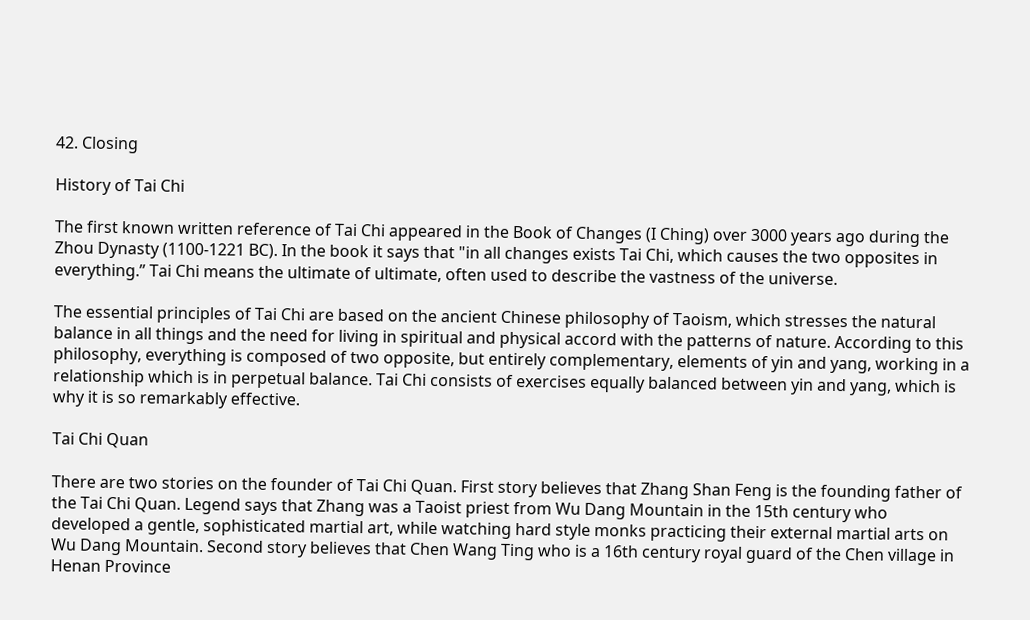42. Closing

History of Tai Chi

The first known written reference of Tai Chi appeared in the Book of Changes (I Ching) over 3000 years ago during the Zhou Dynasty (1100-1221 BC). In the book it says that "in all changes exists Tai Chi, which causes the two opposites in everything.” Tai Chi means the ultimate of ultimate, often used to describe the vastness of the universe.

The essential principles of Tai Chi are based on the ancient Chinese philosophy of Taoism, which stresses the natural balance in all things and the need for living in spiritual and physical accord with the patterns of nature. According to this philosophy, everything is composed of two opposite, but entirely complementary, elements of yin and yang, working in a relationship which is in perpetual balance. Tai Chi consists of exercises equally balanced between yin and yang, which is why it is so remarkably effective.

Tai Chi Quan

There are two stories on the founder of Tai Chi Quan. First story believes that Zhang Shan Feng is the founding father of the Tai Chi Quan. Legend says that Zhang was a Taoist priest from Wu Dang Mountain in the 15th century who developed a gentle, sophisticated martial art, while watching hard style monks practicing their external martial arts on Wu Dang Mountain. Second story believes that Chen Wang Ting who is a 16th century royal guard of the Chen village in Henan Province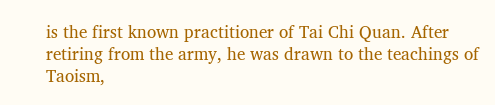is the first known practitioner of Tai Chi Quan. After retiring from the army, he was drawn to the teachings of Taoism,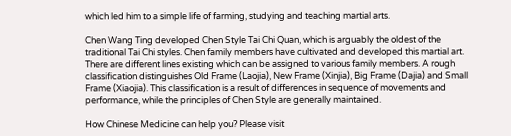which led him to a simple life of farming, studying and teaching martial arts.

Chen Wang Ting developed Chen Style Tai Chi Quan, which is arguably the oldest of the traditional Tai Chi styles. Chen family members have cultivated and developed this martial art. There are different lines existing which can be assigned to various family members. A rough classification distinguishes Old Frame (Laojia), New Frame (Xinjia), Big Frame (Dajia) and Small Frame (Xiaojia). This classification is a result of differences in sequence of movements and performance, while the principles of Chen Style are generally maintained.

How Chinese Medicine can help you? Please visit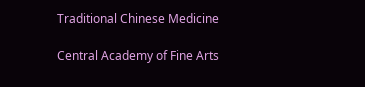Traditional Chinese Medicine

Central Academy of Fine Arts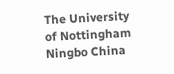The University of Nottingham Ningbo China